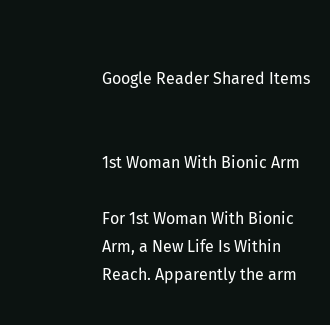Google Reader Shared Items


1st Woman With Bionic Arm

For 1st Woman With Bionic Arm, a New Life Is Within Reach. Apparently the arm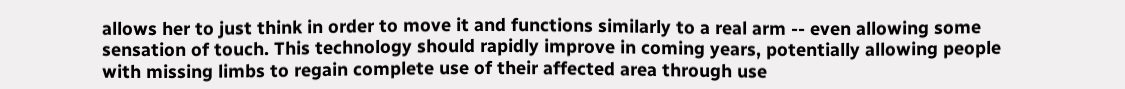allows her to just think in order to move it and functions similarly to a real arm -- even allowing some sensation of touch. This technology should rapidly improve in coming years, potentially allowing people with missing limbs to regain complete use of their affected area through use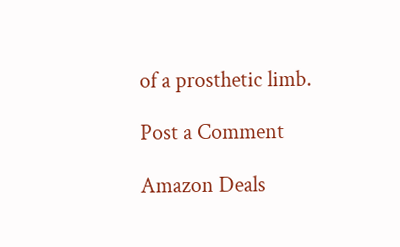of a prosthetic limb.

Post a Comment

Amazon Deals